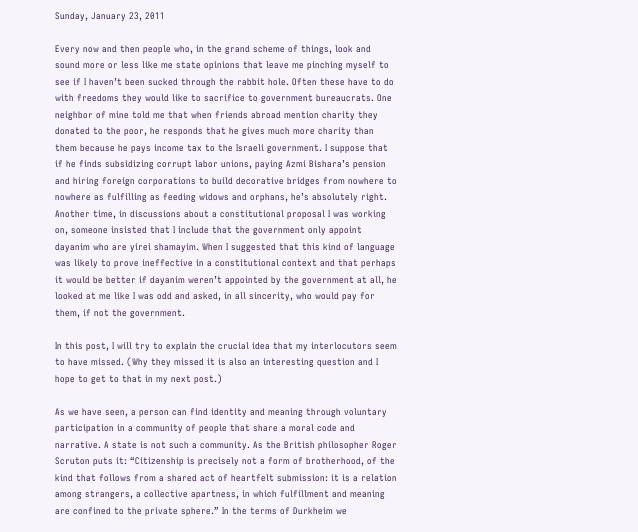Sunday, January 23, 2011

Every now and then people who, in the grand scheme of things, look and sound more or less like me state opinions that leave me pinching myself to see if I haven’t been sucked through the rabbit hole. Often these have to do with freedoms they would like to sacrifice to government bureaucrats. One neighbor of mine told me that when friends abroad mention charity they donated to the poor, he responds that he gives much more charity than them because he pays income tax to the Israeli government. I suppose that if he finds subsidizing corrupt labor unions, paying Azmi Bishara’s pension and hiring foreign corporations to build decorative bridges from nowhere to nowhere as fulfilling as feeding widows and orphans, he’s absolutely right. Another time, in discussions about a constitutional proposal I was working on, someone insisted that I include that the government only appoint dayanim who are yirei shamayim. When I suggested that this kind of language was likely to prove ineffective in a constitutional context and that perhaps it would be better if dayanim weren’t appointed by the government at all, he looked at me like I was odd and asked, in all sincerity, who would pay for them, if not the government.

In this post, I will try to explain the crucial idea that my interlocutors seem to have missed. (Why they missed it is also an interesting question and I hope to get to that in my next post.)

As we have seen, a person can find identity and meaning through voluntary participation in a community of people that share a moral code and narrative. A state is not such a community. As the British philosopher Roger Scruton puts it: “Citizenship is precisely not a form of brotherhood, of the kind that follows from a shared act of heartfelt submission: it is a relation among strangers, a collective apartness, in which fulfillment and meaning are confined to the private sphere.” In the terms of Durkheim we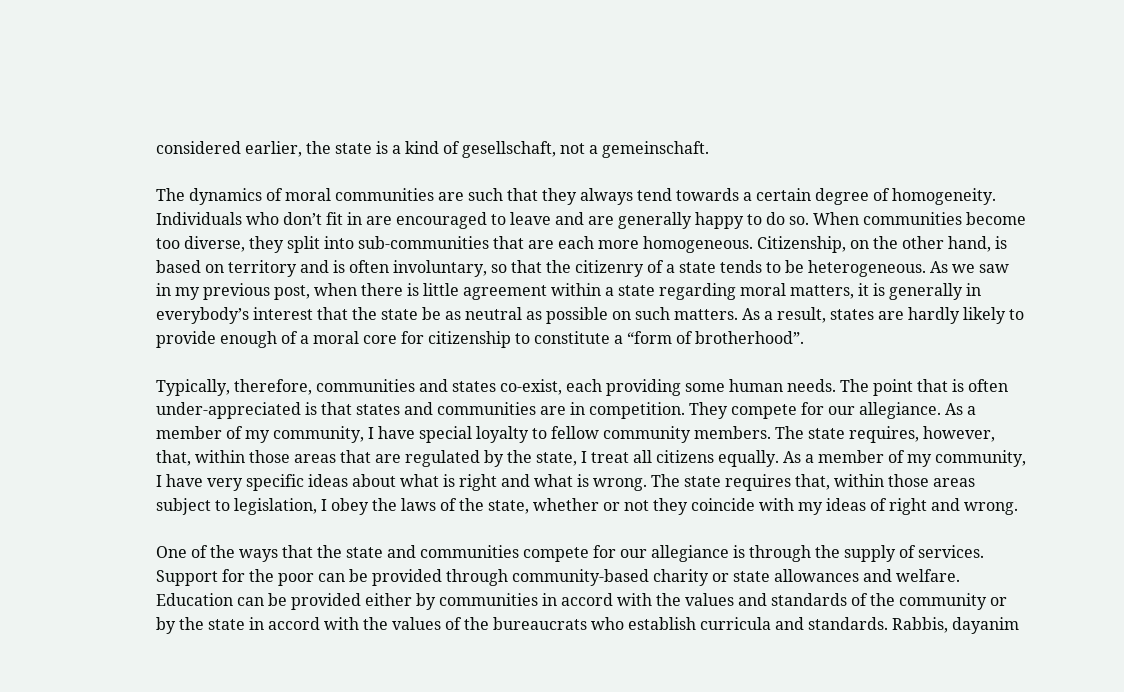considered earlier, the state is a kind of gesellschaft, not a gemeinschaft.

The dynamics of moral communities are such that they always tend towards a certain degree of homogeneity. Individuals who don’t fit in are encouraged to leave and are generally happy to do so. When communities become too diverse, they split into sub-communities that are each more homogeneous. Citizenship, on the other hand, is based on territory and is often involuntary, so that the citizenry of a state tends to be heterogeneous. As we saw in my previous post, when there is little agreement within a state regarding moral matters, it is generally in everybody’s interest that the state be as neutral as possible on such matters. As a result, states are hardly likely to provide enough of a moral core for citizenship to constitute a “form of brotherhood”.

Typically, therefore, communities and states co-exist, each providing some human needs. The point that is often under-appreciated is that states and communities are in competition. They compete for our allegiance. As a member of my community, I have special loyalty to fellow community members. The state requires, however, that, within those areas that are regulated by the state, I treat all citizens equally. As a member of my community, I have very specific ideas about what is right and what is wrong. The state requires that, within those areas subject to legislation, I obey the laws of the state, whether or not they coincide with my ideas of right and wrong.

One of the ways that the state and communities compete for our allegiance is through the supply of services. Support for the poor can be provided through community-based charity or state allowances and welfare. Education can be provided either by communities in accord with the values and standards of the community or by the state in accord with the values of the bureaucrats who establish curricula and standards. Rabbis, dayanim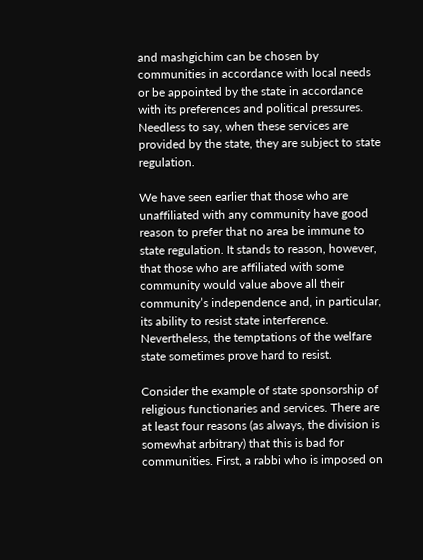and mashgichim can be chosen by communities in accordance with local needs or be appointed by the state in accordance with its preferences and political pressures. Needless to say, when these services are provided by the state, they are subject to state regulation.

We have seen earlier that those who are unaffiliated with any community have good reason to prefer that no area be immune to state regulation. It stands to reason, however, that those who are affiliated with some community would value above all their community’s independence and, in particular, its ability to resist state interference. Nevertheless, the temptations of the welfare state sometimes prove hard to resist.

Consider the example of state sponsorship of religious functionaries and services. There are at least four reasons (as always, the division is somewhat arbitrary) that this is bad for communities. First, a rabbi who is imposed on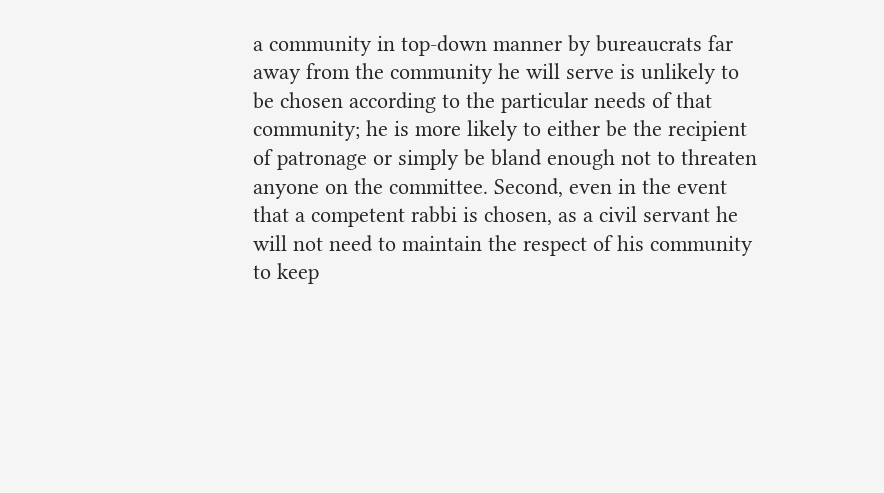a community in top-down manner by bureaucrats far away from the community he will serve is unlikely to be chosen according to the particular needs of that community; he is more likely to either be the recipient of patronage or simply be bland enough not to threaten anyone on the committee. Second, even in the event that a competent rabbi is chosen, as a civil servant he will not need to maintain the respect of his community to keep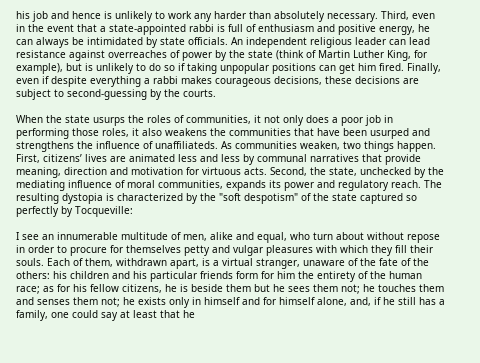his job and hence is unlikely to work any harder than absolutely necessary. Third, even in the event that a state-appointed rabbi is full of enthusiasm and positive energy, he can always be intimidated by state officials. An independent religious leader can lead resistance against overreaches of power by the state (think of Martin Luther King, for example), but is unlikely to do so if taking unpopular positions can get him fired. Finally, even if despite everything a rabbi makes courageous decisions, these decisions are subject to second-guessing by the courts.

When the state usurps the roles of communities, it not only does a poor job in performing those roles, it also weakens the communities that have been usurped and strengthens the influence of unaffiliateds. As communities weaken, two things happen. First, citizens’ lives are animated less and less by communal narratives that provide meaning, direction and motivation for virtuous acts. Second, the state, unchecked by the mediating influence of moral communities, expands its power and regulatory reach. The resulting dystopia is characterized by the "soft despotism" of the state captured so perfectly by Tocqueville:

I see an innumerable multitude of men, alike and equal, who turn about without repose in order to procure for themselves petty and vulgar pleasures with which they fill their souls. Each of them, withdrawn apart, is a virtual stranger, unaware of the fate of the others: his children and his particular friends form for him the entirety of the human race; as for his fellow citizens, he is beside them but he sees them not; he touches them and senses them not; he exists only in himself and for himself alone, and, if he still has a family, one could say at least that he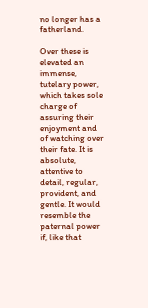no longer has a fatherland.

Over these is elevated an immense, tutelary power, which takes sole charge of assuring their enjoyment and of watching over their fate. It is absolute, attentive to detail, regular, provident, and gentle. It would resemble the paternal power if, like that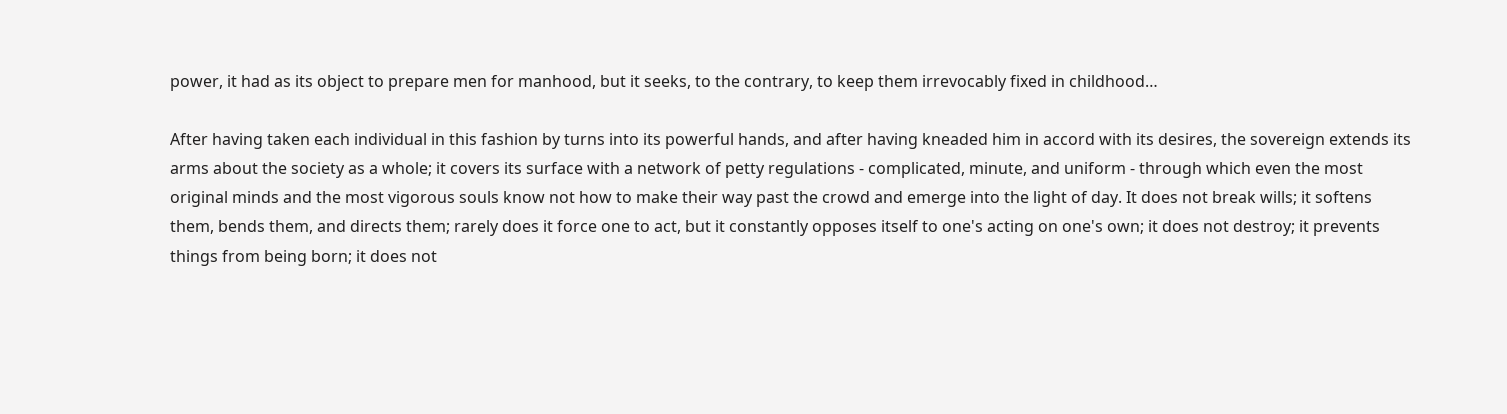power, it had as its object to prepare men for manhood, but it seeks, to the contrary, to keep them irrevocably fixed in childhood…

After having taken each individual in this fashion by turns into its powerful hands, and after having kneaded him in accord with its desires, the sovereign extends its arms about the society as a whole; it covers its surface with a network of petty regulations - complicated, minute, and uniform - through which even the most original minds and the most vigorous souls know not how to make their way past the crowd and emerge into the light of day. It does not break wills; it softens them, bends them, and directs them; rarely does it force one to act, but it constantly opposes itself to one's acting on one's own; it does not destroy; it prevents things from being born; it does not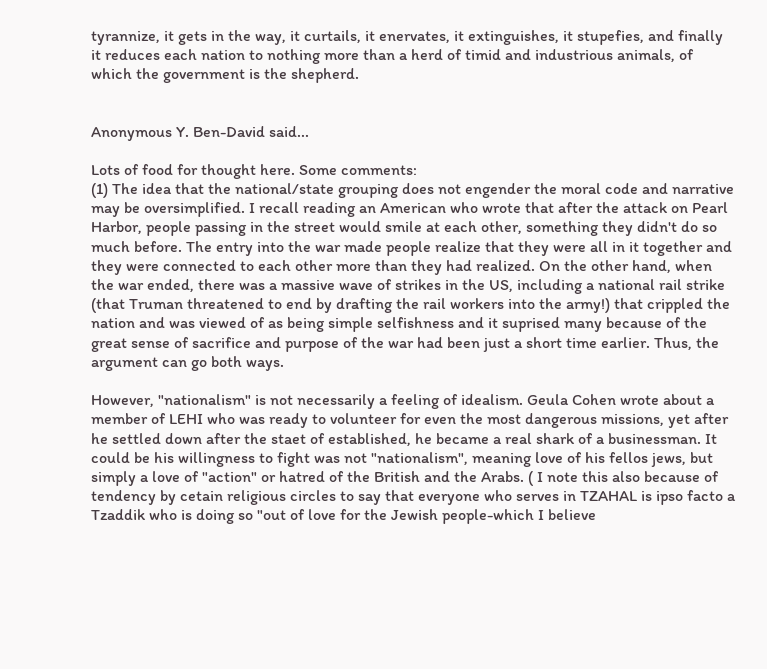tyrannize, it gets in the way, it curtails, it enervates, it extinguishes, it stupefies, and finally it reduces each nation to nothing more than a herd of timid and industrious animals, of which the government is the shepherd.


Anonymous Y. Ben-David said...

Lots of food for thought here. Some comments:
(1) The idea that the national/state grouping does not engender the moral code and narrative may be oversimplified. I recall reading an American who wrote that after the attack on Pearl Harbor, people passing in the street would smile at each other, something they didn't do so much before. The entry into the war made people realize that they were all in it together and they were connected to each other more than they had realized. On the other hand, when the war ended, there was a massive wave of strikes in the US, including a national rail strike (that Truman threatened to end by drafting the rail workers into the army!) that crippled the nation and was viewed of as being simple selfishness and it suprised many because of the great sense of sacrifice and purpose of the war had been just a short time earlier. Thus, the argument can go both ways.

However, "nationalism" is not necessarily a feeling of idealism. Geula Cohen wrote about a member of LEHI who was ready to volunteer for even the most dangerous missions, yet after he settled down after the staet of established, he became a real shark of a businessman. It could be his willingness to fight was not "nationalism", meaning love of his fellos jews, but simply a love of "action" or hatred of the British and the Arabs. ( I note this also because of tendency by cetain religious circles to say that everyone who serves in TZAHAL is ipso facto a Tzaddik who is doing so "out of love for the Jewish people-which I believe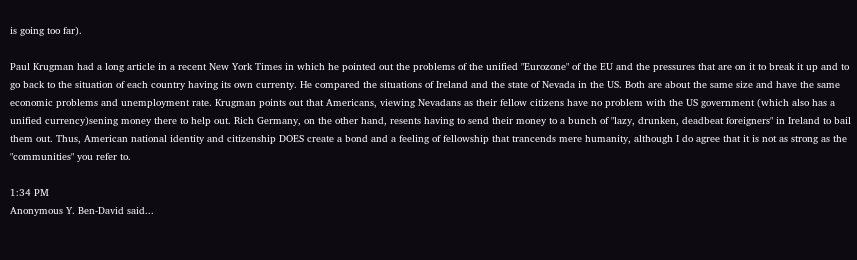is going too far).

Paul Krugman had a long article in a recent New York Times in which he pointed out the problems of the unified "Eurozone" of the EU and the pressures that are on it to break it up and to go back to the situation of each country having its own currenty. He compared the situations of Ireland and the state of Nevada in the US. Both are about the same size and have the same economic problems and unemployment rate. Krugman points out that Americans, viewing Nevadans as their fellow citizens have no problem with the US government (which also has a unified currency)sening money there to help out. Rich Germany, on the other hand, resents having to send their money to a bunch of "lazy, drunken, deadbeat foreigners" in Ireland to bail them out. Thus, American national identity and citizenship DOES create a bond and a feeling of fellowship that trancends mere humanity, although I do agree that it is not as strong as the "communities" you refer to.

1:34 PM
Anonymous Y. Ben-David said...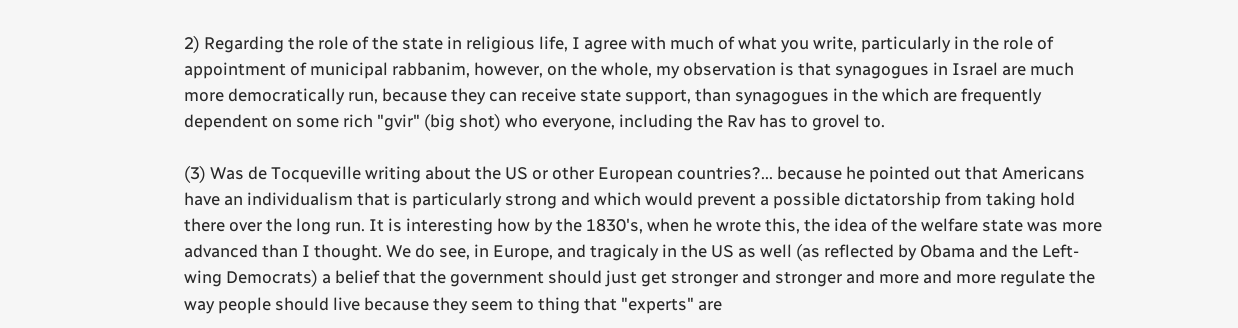2) Regarding the role of the state in religious life, I agree with much of what you write, particularly in the role of appointment of municipal rabbanim, however, on the whole, my observation is that synagogues in Israel are much more democratically run, because they can receive state support, than synagogues in the which are frequently dependent on some rich "gvir" (big shot) who everyone, including the Rav has to grovel to.

(3) Was de Tocqueville writing about the US or other European countries?... because he pointed out that Americans have an individualism that is particularly strong and which would prevent a possible dictatorship from taking hold there over the long run. It is interesting how by the 1830's, when he wrote this, the idea of the welfare state was more advanced than I thought. We do see, in Europe, and tragicaly in the US as well (as reflected by Obama and the Left-wing Democrats) a belief that the government should just get stronger and stronger and more and more regulate the way people should live because they seem to thing that "experts" are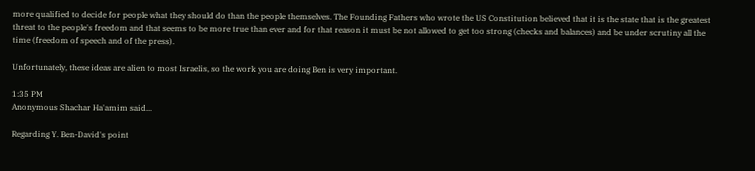more qualified to decide for people what they should do than the people themselves. The Founding Fathers who wrote the US Constitution believed that it is the state that is the greatest threat to the people's freedom and that seems to be more true than ever and for that reason it must be not allowed to get too strong (checks and balances) and be under scrutiny all the time (freedom of speech and of the press).

Unfortunately, these ideas are alien to most Israelis, so the work you are doing Ben is very important.

1:35 PM
Anonymous Shachar Ha'amim said...

Regarding Y. Ben-David's point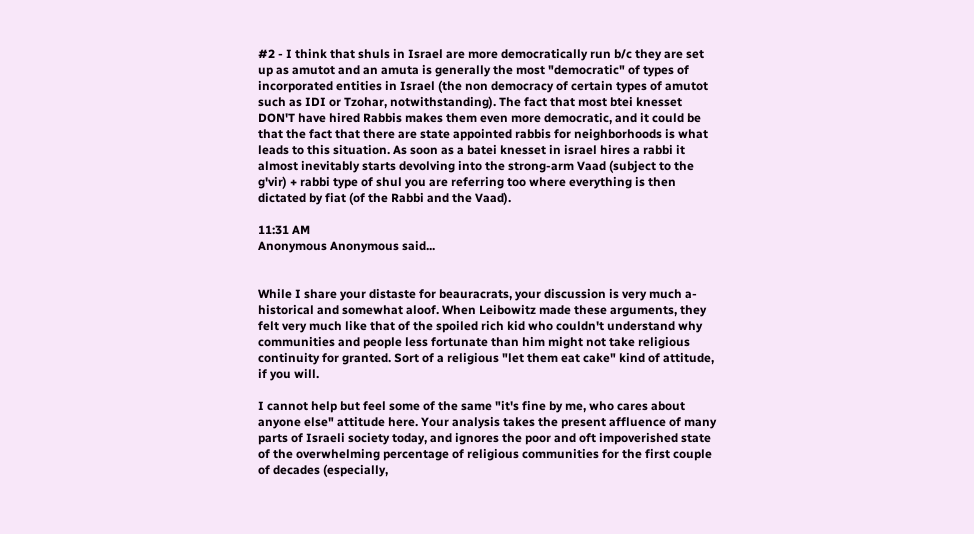#2 - I think that shuls in Israel are more democratically run b/c they are set up as amutot and an amuta is generally the most "democratic" of types of incorporated entities in Israel (the non democracy of certain types of amutot such as IDI or Tzohar, notwithstanding). The fact that most btei knesset DON'T have hired Rabbis makes them even more democratic, and it could be that the fact that there are state appointed rabbis for neighborhoods is what leads to this situation. As soon as a batei knesset in israel hires a rabbi it almost inevitably starts devolving into the strong-arm Vaad (subject to the g'vir) + rabbi type of shul you are referring too where everything is then dictated by fiat (of the Rabbi and the Vaad).

11:31 AM
Anonymous Anonymous said...


While I share your distaste for beauracrats, your discussion is very much a-historical and somewhat aloof. When Leibowitz made these arguments, they felt very much like that of the spoiled rich kid who couldn't understand why communities and people less fortunate than him might not take religious continuity for granted. Sort of a religious "let them eat cake" kind of attitude, if you will.

I cannot help but feel some of the same "it's fine by me, who cares about anyone else" attitude here. Your analysis takes the present affluence of many parts of Israeli society today, and ignores the poor and oft impoverished state of the overwhelming percentage of religious communities for the first couple of decades (especially,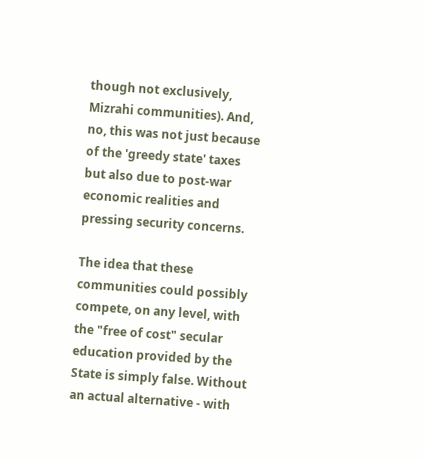though not exclusively, Mizrahi communities). And, no, this was not just because of the 'greedy state' taxes but also due to post-war economic realities and pressing security concerns.

The idea that these communities could possibly compete, on any level, with the "free of cost" secular education provided by the State is simply false. Without an actual alternative - with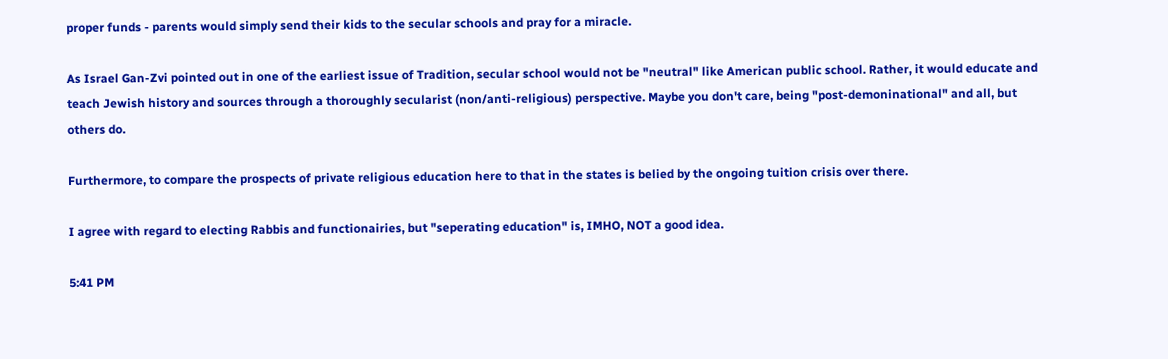proper funds - parents would simply send their kids to the secular schools and pray for a miracle.

As Israel Gan-Zvi pointed out in one of the earliest issue of Tradition, secular school would not be "neutral" like American public school. Rather, it would educate and teach Jewish history and sources through a thoroughly secularist (non/anti-religious) perspective. Maybe you don't care, being "post-demoninational" and all, but others do.

Furthermore, to compare the prospects of private religious education here to that in the states is belied by the ongoing tuition crisis over there.

I agree with regard to electing Rabbis and functionairies, but "seperating education" is, IMHO, NOT a good idea.

5:41 PM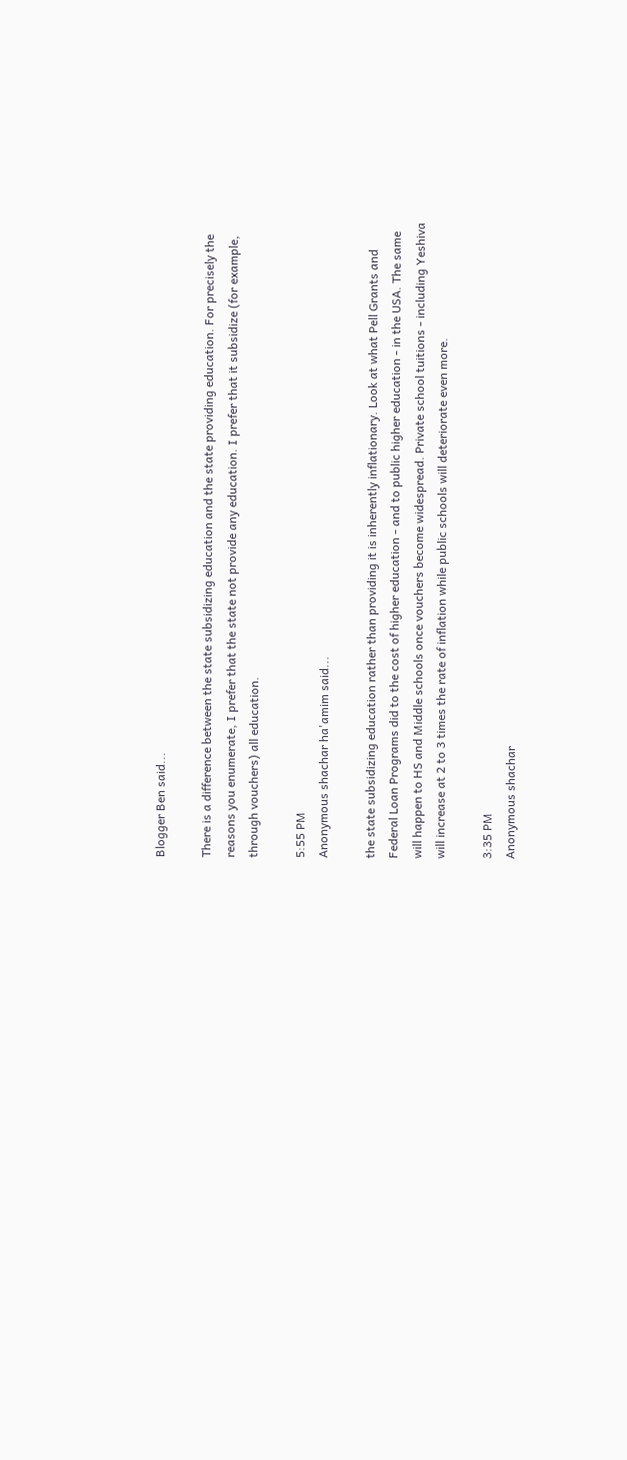Blogger Ben said...

There is a difference between the state subsidizing education and the state providing education. For precisely the reasons you enumerate, I prefer that the state not provide any education. I prefer that it subsidize (for example, through vouchers) all education.

5:55 PM
Anonymous shachar ha'amim said...

the state subsidizing education rather than providing it is inherently inflationary. Look at what Pell Grants and Federal Loan Programs did to the cost of higher education - and to public higher education - in the USA. The same will happen to HS and Middle schools once vouchers become widespread. Private school tuitions - including Yeshiva will increase at 2 to 3 times the rate of inflation while public schools will deteriorate even more.

3:35 PM
Anonymous shachar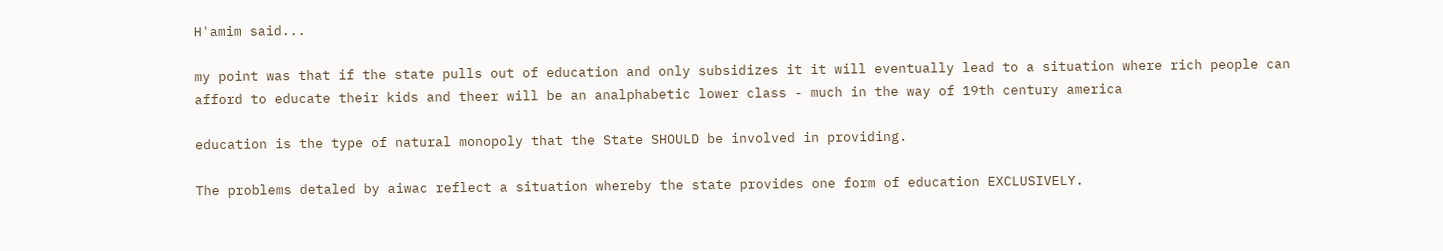H'amim said...

my point was that if the state pulls out of education and only subsidizes it it will eventually lead to a situation where rich people can afford to educate their kids and theer will be an analphabetic lower class - much in the way of 19th century america

education is the type of natural monopoly that the State SHOULD be involved in providing.

The problems detaled by aiwac reflect a situation whereby the state provides one form of education EXCLUSIVELY.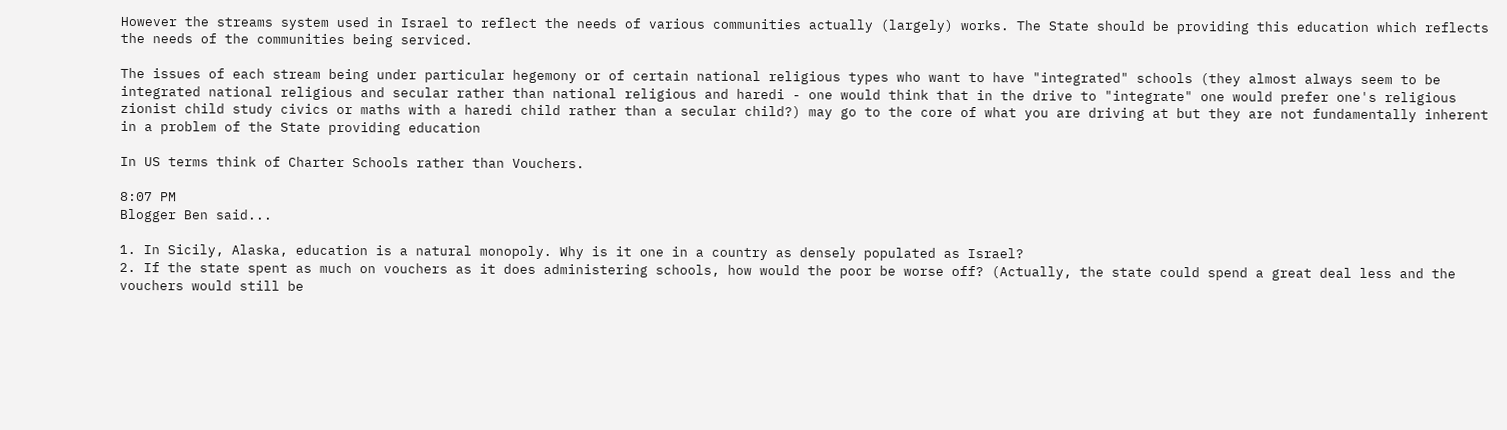However the streams system used in Israel to reflect the needs of various communities actually (largely) works. The State should be providing this education which reflects the needs of the communities being serviced.

The issues of each stream being under particular hegemony or of certain national religious types who want to have "integrated" schools (they almost always seem to be integrated national religious and secular rather than national religious and haredi - one would think that in the drive to "integrate" one would prefer one's religious zionist child study civics or maths with a haredi child rather than a secular child?) may go to the core of what you are driving at but they are not fundamentally inherent in a problem of the State providing education

In US terms think of Charter Schools rather than Vouchers.

8:07 PM
Blogger Ben said...

1. In Sicily, Alaska, education is a natural monopoly. Why is it one in a country as densely populated as Israel?
2. If the state spent as much on vouchers as it does administering schools, how would the poor be worse off? (Actually, the state could spend a great deal less and the vouchers would still be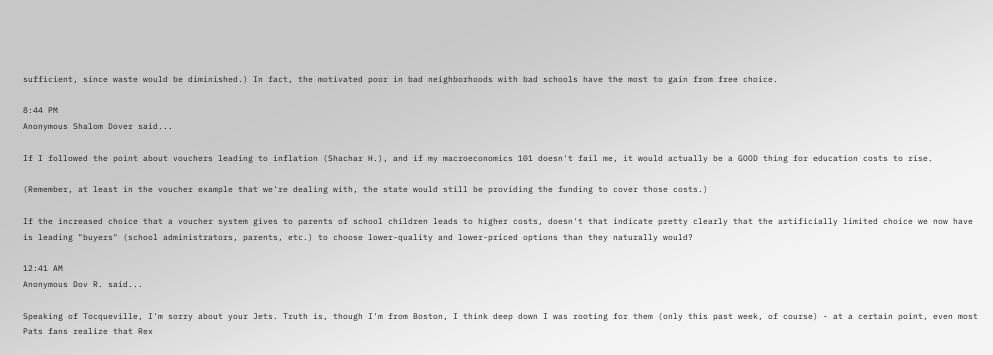sufficient, since waste would be diminished.) In fact, the motivated poor in bad neighborhoods with bad schools have the most to gain from free choice.

8:44 PM
Anonymous Shalom Dover said...

If I followed the point about vouchers leading to inflation (Shachar H.), and if my macroeconomics 101 doesn't fail me, it would actually be a GOOD thing for education costs to rise.

(Remember, at least in the voucher example that we're dealing with, the state would still be providing the funding to cover those costs.)

If the increased choice that a voucher system gives to parents of school children leads to higher costs, doesn't that indicate pretty clearly that the artificially limited choice we now have is leading "buyers" (school administrators, parents, etc.) to choose lower-quality and lower-priced options than they naturally would?

12:41 AM
Anonymous Dov R. said...

Speaking of Tocqueville, I'm sorry about your Jets. Truth is, though I'm from Boston, I think deep down I was rooting for them (only this past week, of course) - at a certain point, even most Pats fans realize that Rex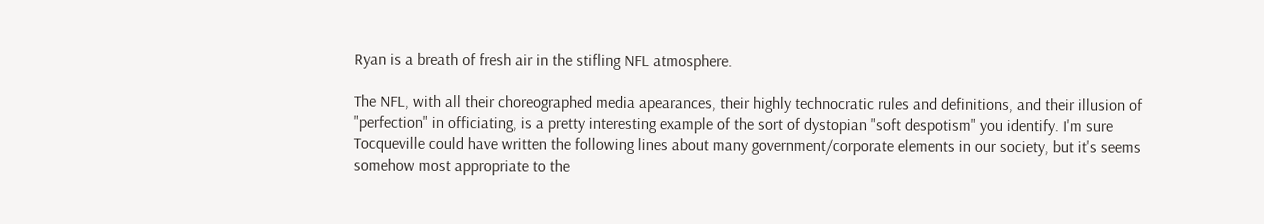Ryan is a breath of fresh air in the stifling NFL atmosphere.

The NFL, with all their choreographed media apearances, their highly technocratic rules and definitions, and their illusion of "perfection" in officiating, is a pretty interesting example of the sort of dystopian "soft despotism" you identify. I'm sure Tocqueville could have written the following lines about many government/corporate elements in our society, but it's seems somehow most appropriate to the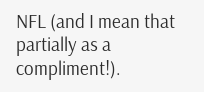NFL (and I mean that partially as a compliment!).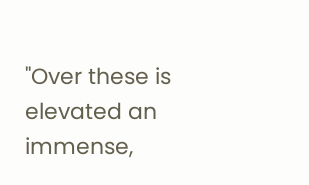"Over these is elevated an immense,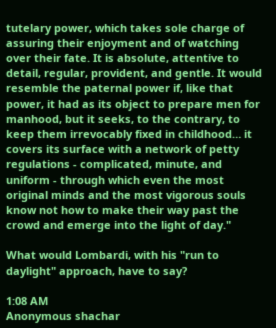tutelary power, which takes sole charge of assuring their enjoyment and of watching over their fate. It is absolute, attentive to detail, regular, provident, and gentle. It would resemble the paternal power if, like that power, it had as its object to prepare men for manhood, but it seeks, to the contrary, to keep them irrevocably fixed in childhood… it covers its surface with a network of petty regulations - complicated, minute, and uniform - through which even the most original minds and the most vigorous souls know not how to make their way past the crowd and emerge into the light of day."

What would Lombardi, with his "run to daylight" approach, have to say?

1:08 AM
Anonymous shachar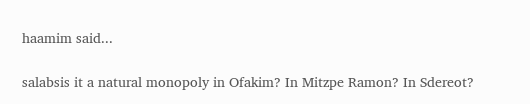haamim said...

salabsis it a natural monopoly in Ofakim? In Mitzpe Ramon? In Sdereot?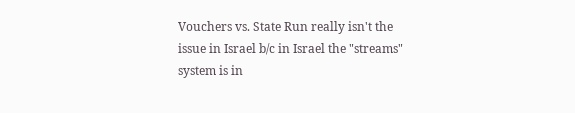Vouchers vs. State Run really isn't the issue in Israel b/c in Israel the "streams" system is in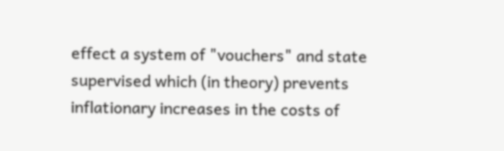effect a system of "vouchers" and state supervised which (in theory) prevents inflationary increases in the costs of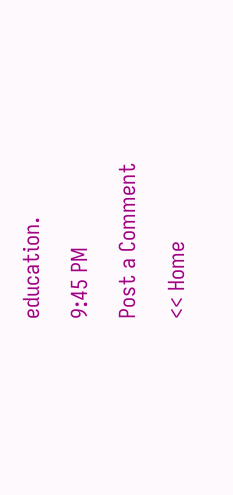education.

9:45 PM

Post a Comment

<< Home